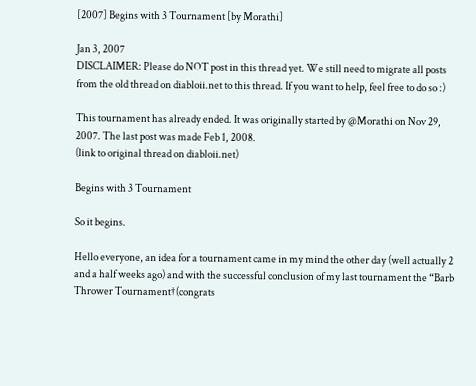[2007] Begins with 3 Tournament [by Morathi]

Jan 3, 2007
DISCLAIMER: Please do NOT post in this thread yet. We still need to migrate all posts from the old thread on diabloii.net to this thread. If you want to help, feel free to do so :)

This tournament has already ended. It was originally started by @Morathi on Nov 29, 2007. The last post was made Feb 1, 2008.
(link to original thread on diabloii.net)

Begins with 3 Tournament

So it begins.

Hello everyone, an idea for a tournament came in my mind the other day (well actually 2 and a half weeks ago) and with the successful conclusion of my last tournament the “Barb Thrower Tournament†(congrats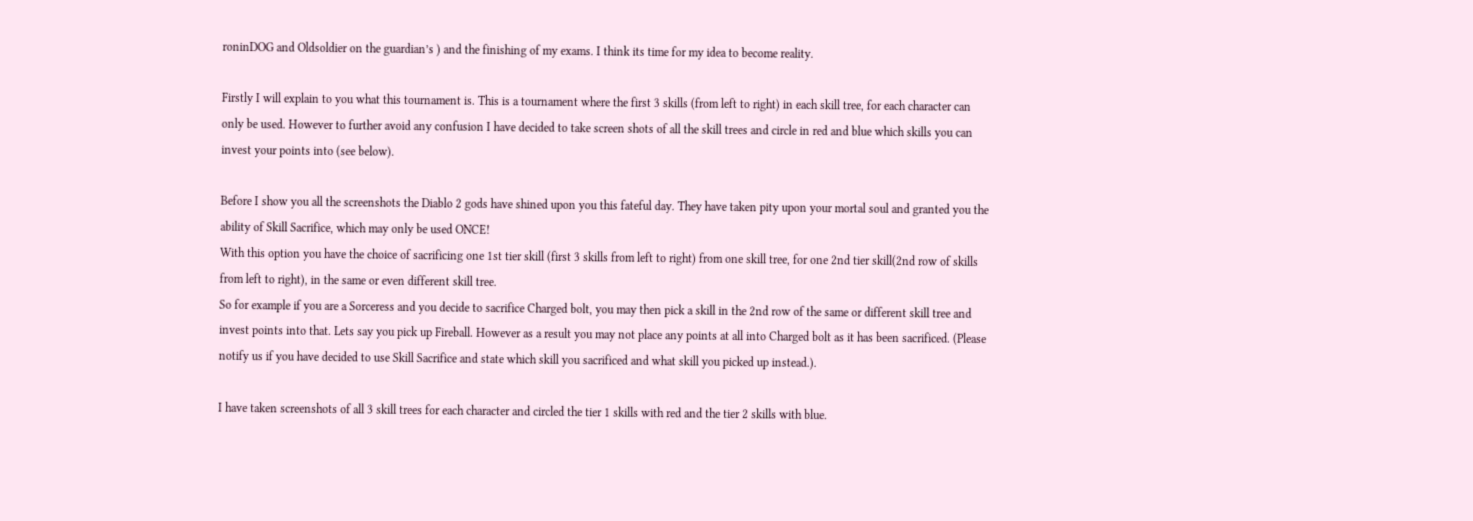roninDOG and Oldsoldier on the guardian’s ) and the finishing of my exams. I think its time for my idea to become reality.

Firstly I will explain to you what this tournament is. This is a tournament where the first 3 skills (from left to right) in each skill tree, for each character can only be used. However to further avoid any confusion I have decided to take screen shots of all the skill trees and circle in red and blue which skills you can invest your points into (see below).

Before I show you all the screenshots the Diablo 2 gods have shined upon you this fateful day. They have taken pity upon your mortal soul and granted you the ability of Skill Sacrifice, which may only be used ONCE!
With this option you have the choice of sacrificing one 1st tier skill (first 3 skills from left to right) from one skill tree, for one 2nd tier skill(2nd row of skills from left to right), in the same or even different skill tree.
So for example if you are a Sorceress and you decide to sacrifice Charged bolt, you may then pick a skill in the 2nd row of the same or different skill tree and invest points into that. Lets say you pick up Fireball. However as a result you may not place any points at all into Charged bolt as it has been sacrificed. (Please notify us if you have decided to use Skill Sacrifice and state which skill you sacrificed and what skill you picked up instead.).

I have taken screenshots of all 3 skill trees for each character and circled the tier 1 skills with red and the tier 2 skills with blue.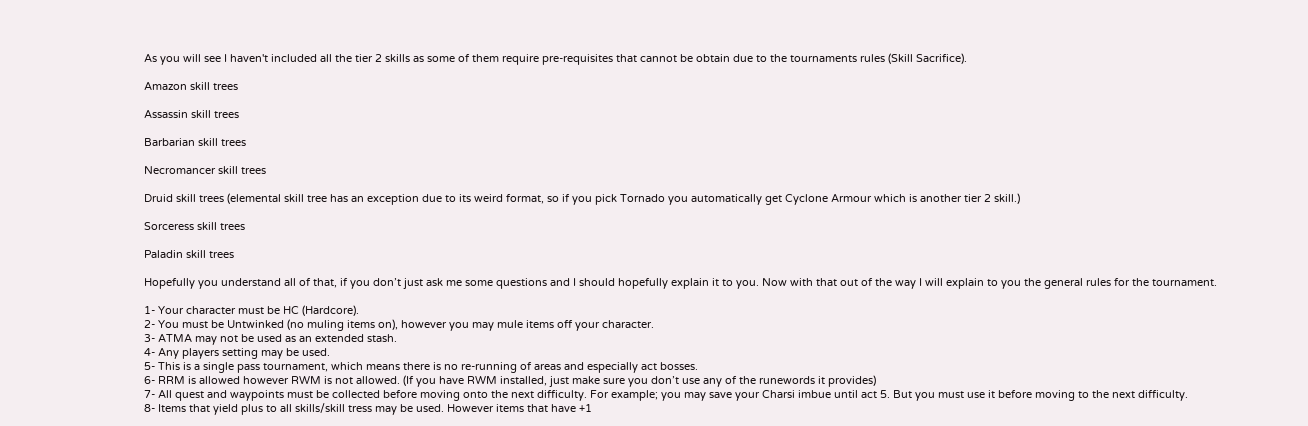As you will see I haven't included all the tier 2 skills as some of them require pre-requisites that cannot be obtain due to the tournaments rules (Skill Sacrifice).

Amazon skill trees

Assassin skill trees

Barbarian skill trees

Necromancer skill trees

Druid skill trees (elemental skill tree has an exception due to its weird format, so if you pick Tornado you automatically get Cyclone Armour which is another tier 2 skill.)

Sorceress skill trees

Paladin skill trees

Hopefully you understand all of that, if you don’t just ask me some questions and I should hopefully explain it to you. Now with that out of the way I will explain to you the general rules for the tournament.

1- Your character must be HC (Hardcore).
2- You must be Untwinked (no muling items on), however you may mule items off your character.
3- ATMA may not be used as an extended stash.
4- Any players setting may be used.
5- This is a single pass tournament, which means there is no re-running of areas and especially act bosses.
6- RRM is allowed however RWM is not allowed. (If you have RWM installed, just make sure you don’t use any of the runewords it provides)
7- All quest and waypoints must be collected before moving onto the next difficulty. For example; you may save your Charsi imbue until act 5. But you must use it before moving to the next difficulty.
8- Items that yield plus to all skills/skill tress may be used. However items that have +1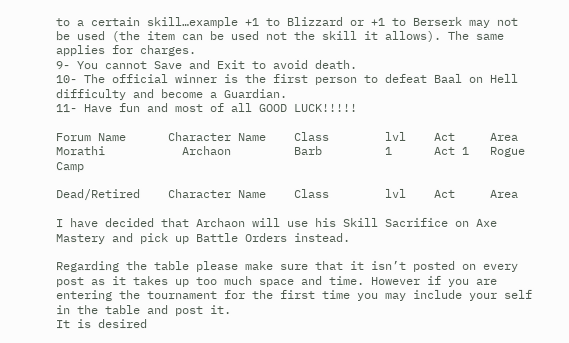to a certain skill…example +1 to Blizzard or +1 to Berserk may not be used (the item can be used not the skill it allows). The same applies for charges.
9- You cannot Save and Exit to avoid death.
10- The official winner is the first person to defeat Baal on Hell difficulty and become a Guardian.
11- Have fun and most of all GOOD LUCK!!!!!

Forum Name      Character Name    Class        lvl    Act     Area
Morathi           Archaon         Barb         1      Act 1   Rogue Camp

Dead/Retired    Character Name    Class        lvl    Act     Area

I have decided that Archaon will use his Skill Sacrifice on Axe Mastery and pick up Battle Orders instead.

Regarding the table please make sure that it isn’t posted on every post as it takes up too much space and time. However if you are entering the tournament for the first time you may include your self in the table and post it.
It is desired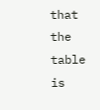that the table is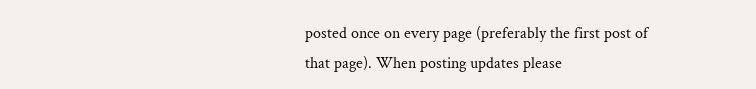posted once on every page (preferably the first post of that page). When posting updates please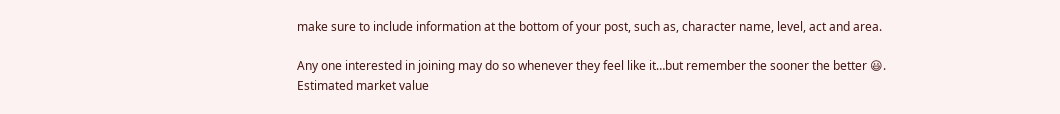make sure to include information at the bottom of your post, such as, character name, level, act and area.

Any one interested in joining may do so whenever they feel like it…but remember the sooner the better 😃.
Estimated market value